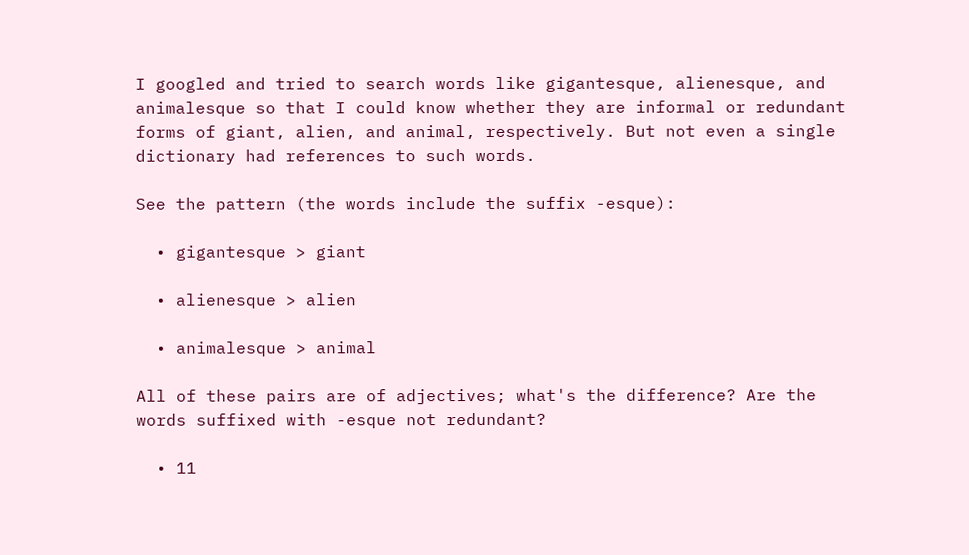I googled and tried to search words like gigantesque, alienesque, and animalesque so that I could know whether they are informal or redundant forms of giant, alien, and animal, respectively. But not even a single dictionary had references to such words.

See the pattern (the words include the suffix -esque):

  • gigantesque > giant

  • alienesque > alien

  • animalesque > animal

All of these pairs are of adjectives; what's the difference? Are the words suffixed with -esque not redundant?

  • 11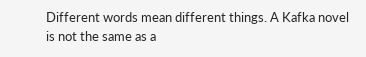Different words mean different things. A Kafka novel is not the same as a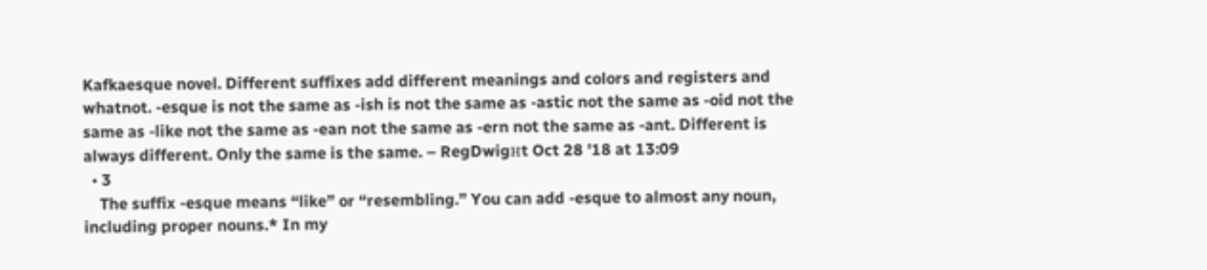Kafkaesque novel. Different suffixes add different meanings and colors and registers and whatnot. -esque is not the same as -ish is not the same as -astic not the same as -oid not the same as -like not the same as -ean not the same as -ern not the same as -ant. Different is always different. Only the same is the same. – RegDwigнt Oct 28 '18 at 13:09
  • 3
    The suffix -esque means “like” or “resembling.” You can add -esque to almost any noun, including proper nouns.* In my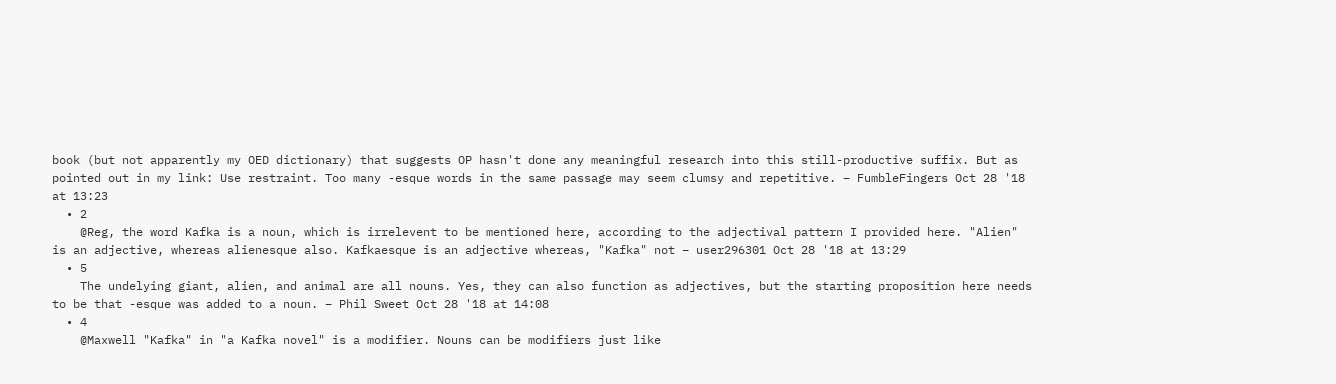book (but not apparently my OED dictionary) that suggests OP hasn't done any meaningful research into this still-productive suffix. But as pointed out in my link: Use restraint. Too many -esque words in the same passage may seem clumsy and repetitive. – FumbleFingers Oct 28 '18 at 13:23
  • 2
    @Reg, the word Kafka is a noun, which is irrelevent to be mentioned here, according to the adjectival pattern I provided here. "Alien" is an adjective, whereas alienesque also. Kafkaesque is an adjective whereas, "Kafka" not – user296301 Oct 28 '18 at 13:29
  • 5
    The undelying giant, alien, and animal are all nouns. Yes, they can also function as adjectives, but the starting proposition here needs to be that -esque was added to a noun. – Phil Sweet Oct 28 '18 at 14:08
  • 4
    @Maxwell "Kafka" in "a Kafka novel" is a modifier. Nouns can be modifiers just like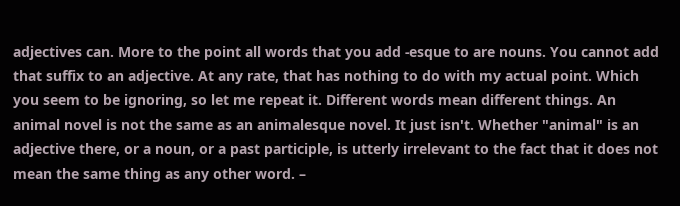adjectives can. More to the point all words that you add -esque to are nouns. You cannot add that suffix to an adjective. At any rate, that has nothing to do with my actual point. Which you seem to be ignoring, so let me repeat it. Different words mean different things. An animal novel is not the same as an animalesque novel. It just isn't. Whether "animal" is an adjective there, or a noun, or a past participle, is utterly irrelevant to the fact that it does not mean the same thing as any other word. –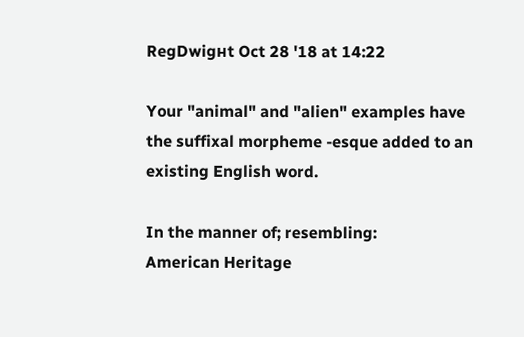RegDwigнt Oct 28 '18 at 14:22

Your "animal" and "alien" examples have the suffixal morpheme -esque added to an existing English word.

In the manner of; resembling:
American Heritage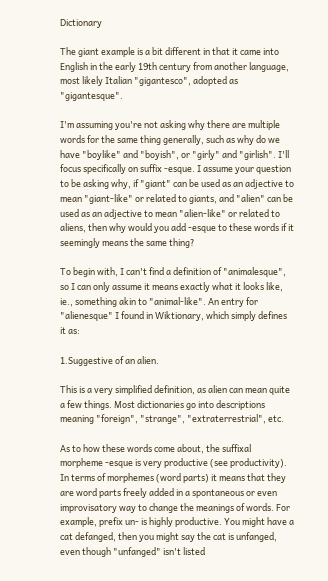Dictionary

The giant example is a bit different in that it came into English in the early 19th century from another language, most likely Italian "gigantesco", adopted as "gigantesque".

I'm assuming you're not asking why there are multiple words for the same thing generally, such as why do we have "boylike" and "boyish", or "girly" and "girlish". I'll focus specifically on suffix -esque. I assume your question to be asking why, if "giant" can be used as an adjective to mean "giant-like" or related to giants, and "alien" can be used as an adjective to mean "alien-like" or related to aliens, then why would you add -esque to these words if it seemingly means the same thing?

To begin with, I can't find a definition of "animalesque", so I can only assume it means exactly what it looks like, ie., something akin to "animal-like". An entry for "alienesque" I found in Wiktionary, which simply defines it as:

1.Suggestive of an alien.

This is a very simplified definition, as alien can mean quite a few things. Most dictionaries go into descriptions meaning "foreign", "strange", "extraterrestrial", etc.

As to how these words come about, the suffixal morpheme -esque is very productive (see productivity). In terms of morphemes (word parts) it means that they are word parts freely added in a spontaneous or even improvisatory way to change the meanings of words. For example, prefix un- is highly productive. You might have a cat defanged, then you might say the cat is unfanged, even though "unfanged" isn't listed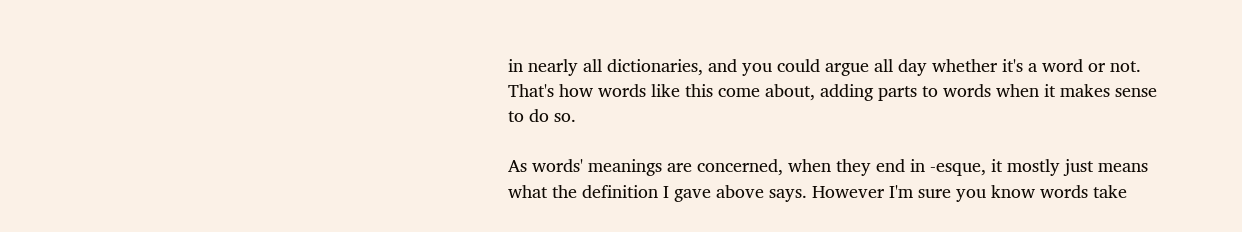in nearly all dictionaries, and you could argue all day whether it's a word or not. That's how words like this come about, adding parts to words when it makes sense to do so.

As words' meanings are concerned, when they end in -esque, it mostly just means what the definition I gave above says. However I'm sure you know words take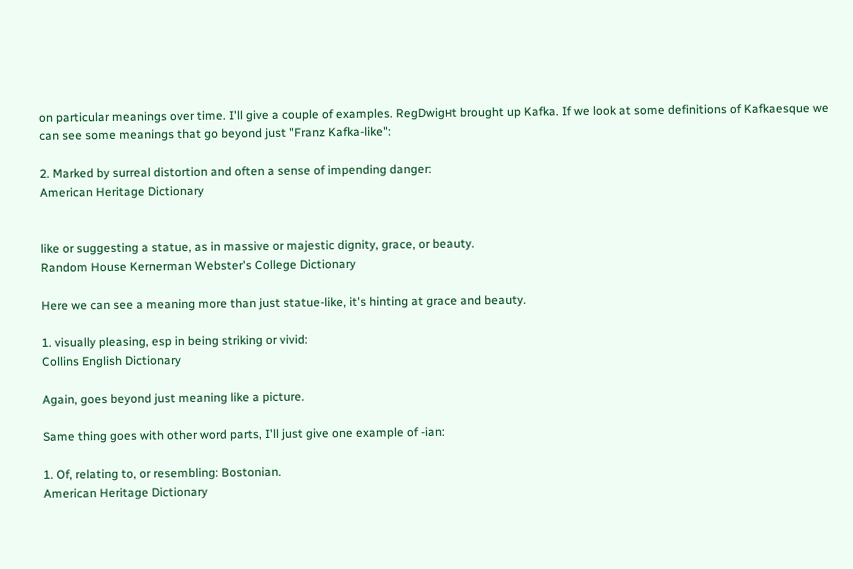on particular meanings over time. I'll give a couple of examples. RegDwigнt brought up Kafka. If we look at some definitions of Kafkaesque we can see some meanings that go beyond just "Franz Kafka-like":

2. Marked by surreal distortion and often a sense of impending danger:
American Heritage Dictionary


like or suggesting a statue, as in massive or majestic dignity, grace, or beauty.
Random House Kernerman Webster's College Dictionary

Here we can see a meaning more than just statue-like, it's hinting at grace and beauty.

1. visually pleasing, esp in being striking or vivid:
Collins English Dictionary

Again, goes beyond just meaning like a picture.

Same thing goes with other word parts, I'll just give one example of -ian:

1. Of, relating to, or resembling: Bostonian.
American Heritage Dictionary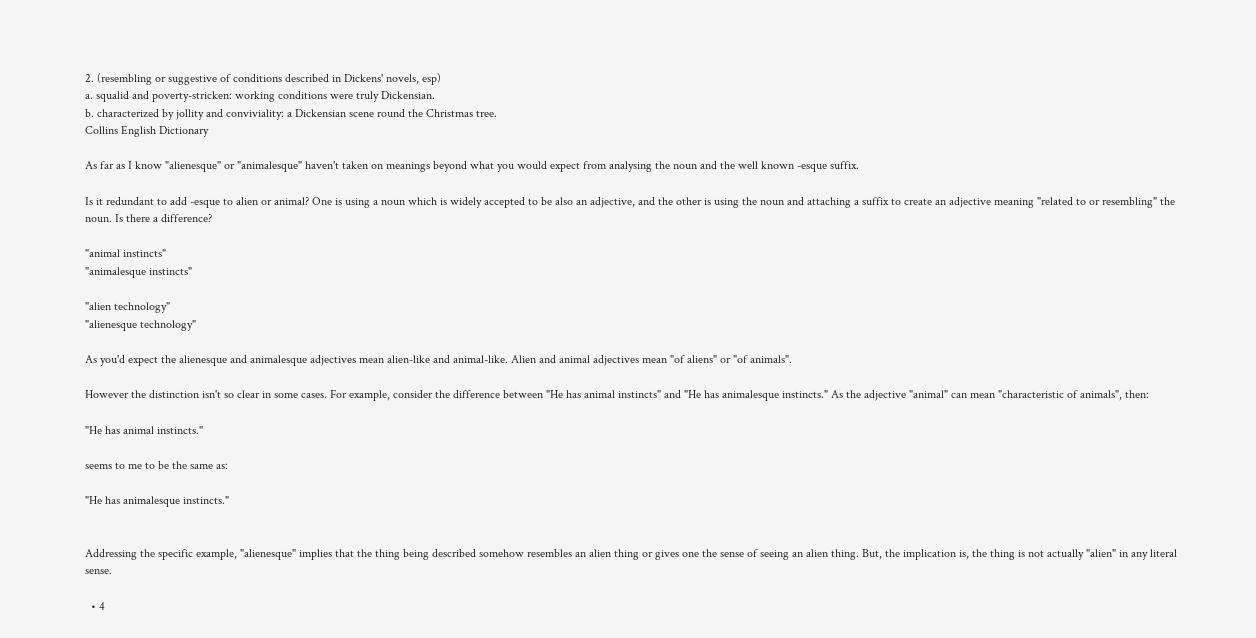2. (resembling or suggestive of conditions described in Dickens' novels, esp)
a. squalid and poverty-stricken: working conditions were truly Dickensian.
b. characterized by jollity and conviviality: a Dickensian scene round the Christmas tree.
Collins English Dictionary

As far as I know "alienesque" or "animalesque" haven't taken on meanings beyond what you would expect from analysing the noun and the well known -esque suffix.

Is it redundant to add -esque to alien or animal? One is using a noun which is widely accepted to be also an adjective, and the other is using the noun and attaching a suffix to create an adjective meaning "related to or resembling" the noun. Is there a difference?

"animal instincts"
"animalesque instincts"

"alien technology"
"alienesque technology"

As you'd expect the alienesque and animalesque adjectives mean alien-like and animal-like. Alien and animal adjectives mean "of aliens" or "of animals".

However the distinction isn't so clear in some cases. For example, consider the difference between "He has animal instincts" and "He has animalesque instincts." As the adjective "animal" can mean "characteristic of animals", then:

"He has animal instincts."

seems to me to be the same as:

"He has animalesque instincts."


Addressing the specific example, "alienesque" implies that the thing being described somehow resembles an alien thing or gives one the sense of seeing an alien thing. But, the implication is, the thing is not actually "alien" in any literal sense.

  • 4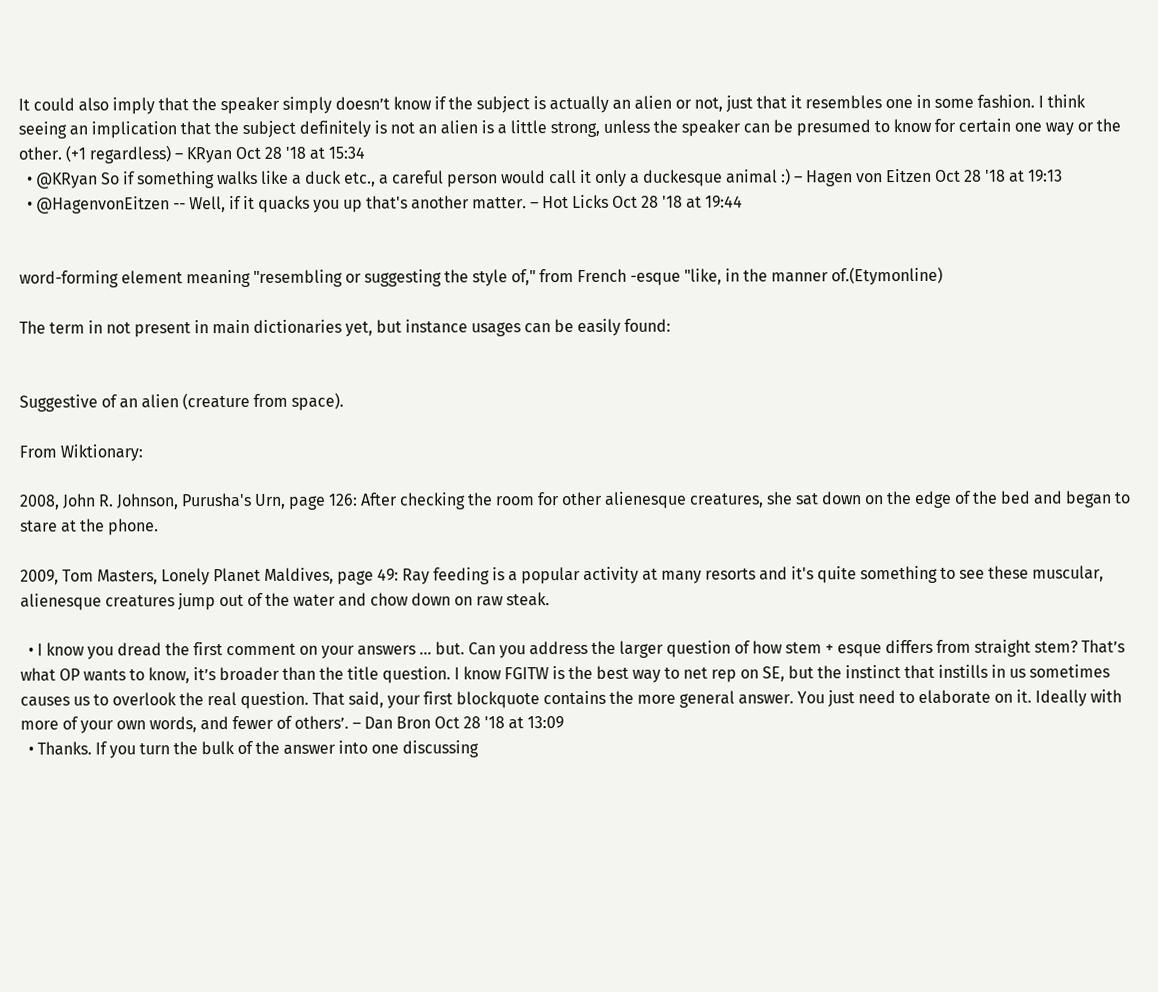It could also imply that the speaker simply doesn’t know if the subject is actually an alien or not, just that it resembles one in some fashion. I think seeing an implication that the subject definitely is not an alien is a little strong, unless the speaker can be presumed to know for certain one way or the other. (+1 regardless) – KRyan Oct 28 '18 at 15:34
  • @KRyan So if something walks like a duck etc., a careful person would call it only a duckesque animal :) – Hagen von Eitzen Oct 28 '18 at 19:13
  • @HagenvonEitzen -- Well, if it quacks you up that's another matter. – Hot Licks Oct 28 '18 at 19:44


word-forming element meaning "resembling or suggesting the style of," from French -esque "like, in the manner of.(Etymonline)

The term in not present in main dictionaries yet, but instance usages can be easily found:


Suggestive of an alien (creature from space).

From Wiktionary:

2008, John R. Johnson, Purusha's Urn, page 126: After checking the room for other alienesque creatures, she sat down on the edge of the bed and began to stare at the phone.

2009, Tom Masters, Lonely Planet Maldives, page 49: Ray feeding is a popular activity at many resorts and it's quite something to see these muscular, alienesque creatures jump out of the water and chow down on raw steak.

  • I know you dread the first comment on your answers ... but. Can you address the larger question of how stem + esque differs from straight stem? That’s what OP wants to know, it’s broader than the title question. I know FGITW is the best way to net rep on SE, but the instinct that instills in us sometimes causes us to overlook the real question. That said, your first blockquote contains the more general answer. You just need to elaborate on it. Ideally with more of your own words, and fewer of others’. – Dan Bron Oct 28 '18 at 13:09
  • Thanks. If you turn the bulk of the answer into one discussing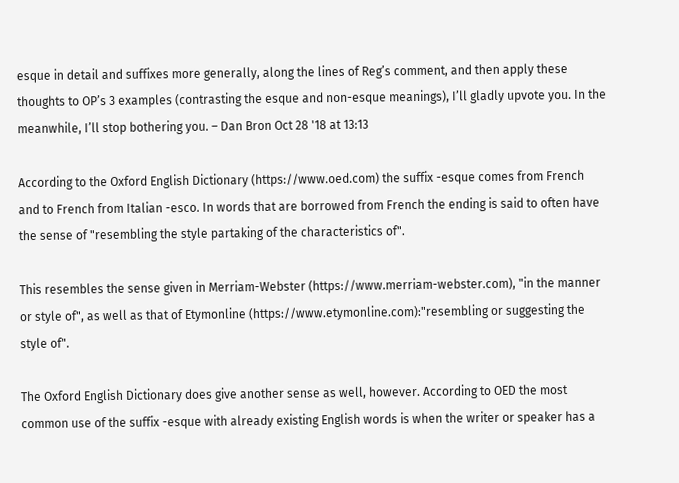esque in detail and suffixes more generally, along the lines of Reg’s comment, and then apply these thoughts to OP’s 3 examples (contrasting the esque and non-esque meanings), I’ll gladly upvote you. In the meanwhile, I’ll stop bothering you. – Dan Bron Oct 28 '18 at 13:13

According to the Oxford English Dictionary (https://www.oed.com) the suffix -esque comes from French and to French from Italian -esco. In words that are borrowed from French the ending is said to often have the sense of "resembling the style partaking of the characteristics of".

This resembles the sense given in Merriam-Webster (https://www.merriam-webster.com), "in the manner or style of", as well as that of Etymonline (https://www.etymonline.com):"resembling or suggesting the style of".

The Oxford English Dictionary does give another sense as well, however. According to OED the most common use of the suffix -esque with already existing English words is when the writer or speaker has a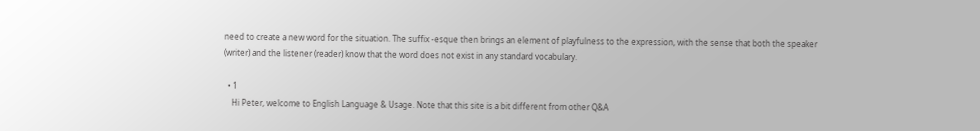need to create a new word for the situation. The suffix -esque then brings an element of playfulness to the expression, with the sense that both the speaker (writer) and the listener (reader) know that the word does not exist in any standard vocabulary.

  • 1
    Hi Peter, welcome to English Language & Usage. Note that this site is a bit different from other Q&A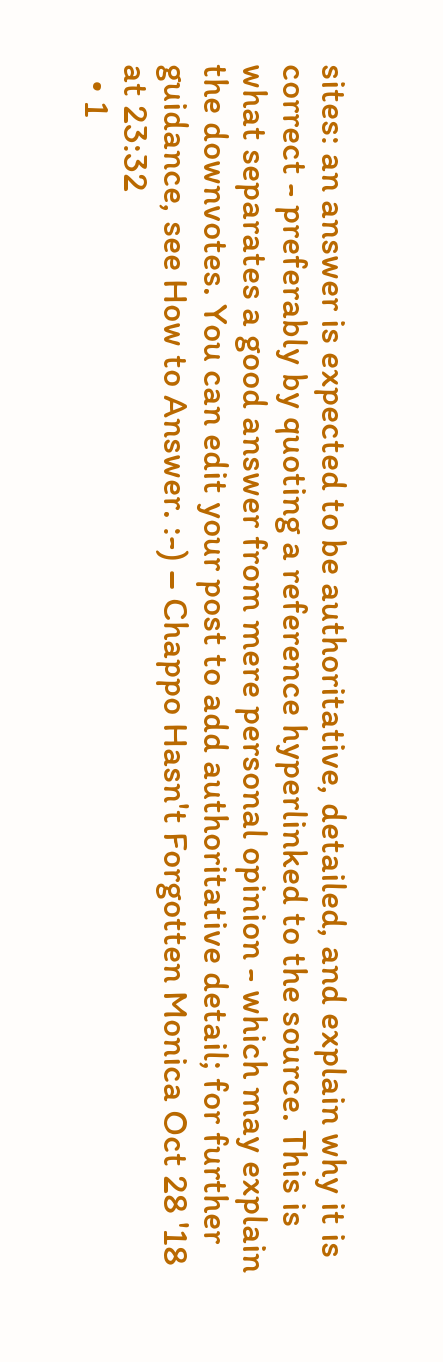sites: an answer is expected to be authoritative, detailed, and explain why it is correct - preferably by quoting a reference hyperlinked to the source. This is what separates a good answer from mere personal opinion - which may explain the downvotes. You can edit your post to add authoritative detail; for further guidance, see How to Answer. :-) – Chappo Hasn't Forgotten Monica Oct 28 '18 at 23:32
  • 1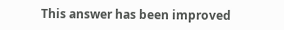This answer has been improved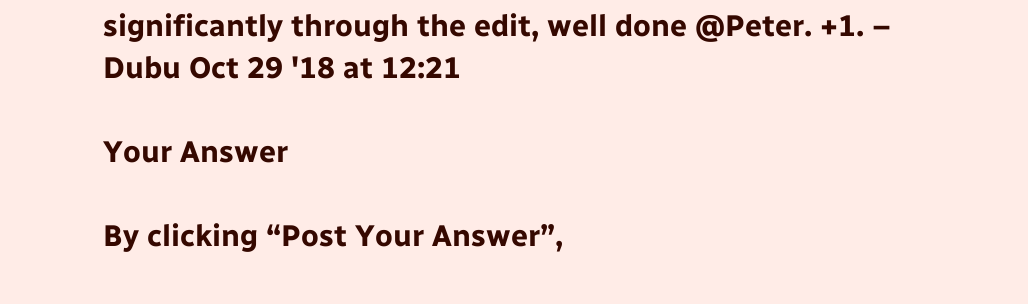significantly through the edit, well done @Peter. +1. – Dubu Oct 29 '18 at 12:21

Your Answer

By clicking “Post Your Answer”,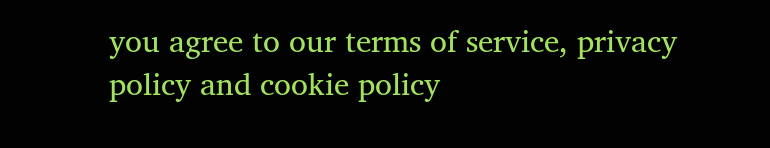you agree to our terms of service, privacy policy and cookie policy